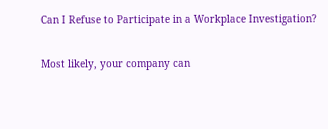Can I Refuse to Participate in a Workplace Investigation?

Most likely, your company can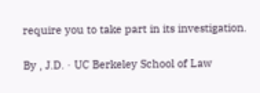require you to take part in its investigation.

By , J.D. · UC Berkeley School of Law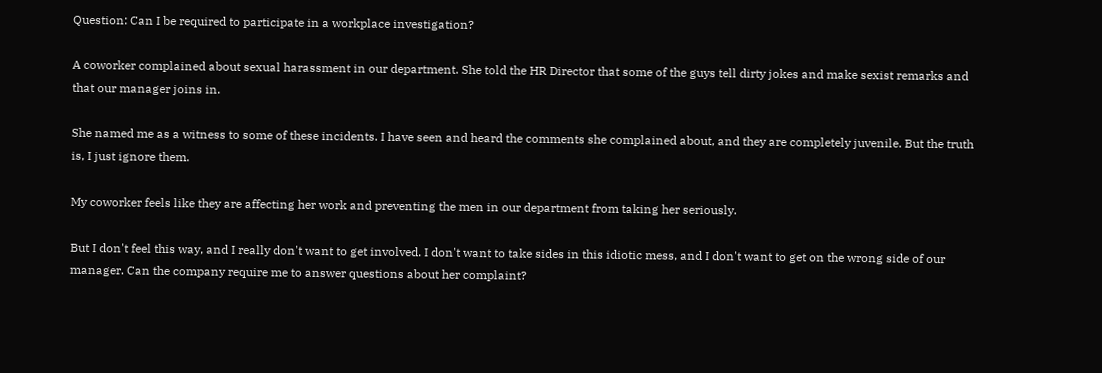Question: Can I be required to participate in a workplace investigation?

A coworker complained about sexual harassment in our department. She told the HR Director that some of the guys tell dirty jokes and make sexist remarks and that our manager joins in.

She named me as a witness to some of these incidents. I have seen and heard the comments she complained about, and they are completely juvenile. But the truth is, I just ignore them.

My coworker feels like they are affecting her work and preventing the men in our department from taking her seriously.

But I don't feel this way, and I really don't want to get involved. I don't want to take sides in this idiotic mess, and I don't want to get on the wrong side of our manager. Can the company require me to answer questions about her complaint?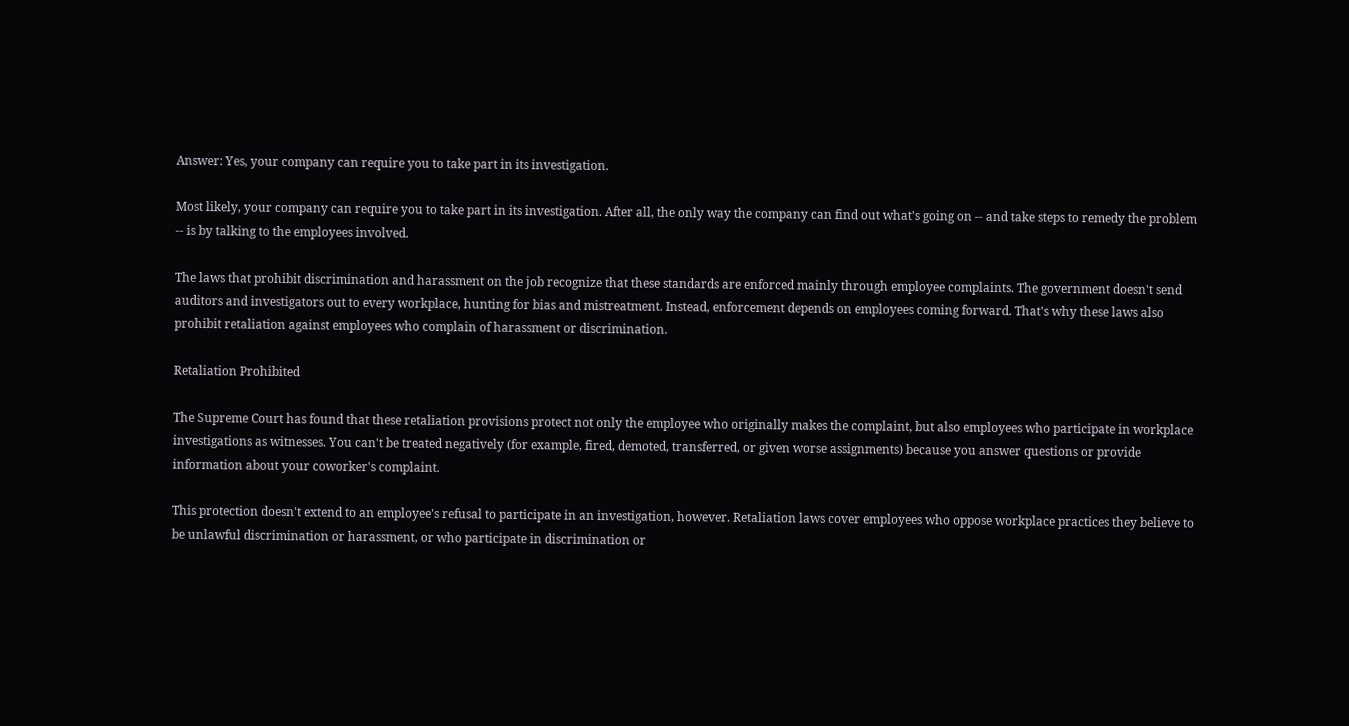Answer: Yes, your company can require you to take part in its investigation.

Most likely, your company can require you to take part in its investigation. After all, the only way the company can find out what's going on -- and take steps to remedy the problem -- is by talking to the employees involved.

The laws that prohibit discrimination and harassment on the job recognize that these standards are enforced mainly through employee complaints. The government doesn't send auditors and investigators out to every workplace, hunting for bias and mistreatment. Instead, enforcement depends on employees coming forward. That's why these laws also prohibit retaliation against employees who complain of harassment or discrimination.

Retaliation Prohibited

The Supreme Court has found that these retaliation provisions protect not only the employee who originally makes the complaint, but also employees who participate in workplace investigations as witnesses. You can't be treated negatively (for example, fired, demoted, transferred, or given worse assignments) because you answer questions or provide information about your coworker's complaint.

This protection doesn't extend to an employee's refusal to participate in an investigation, however. Retaliation laws cover employees who oppose workplace practices they believe to be unlawful discrimination or harassment, or who participate in discrimination or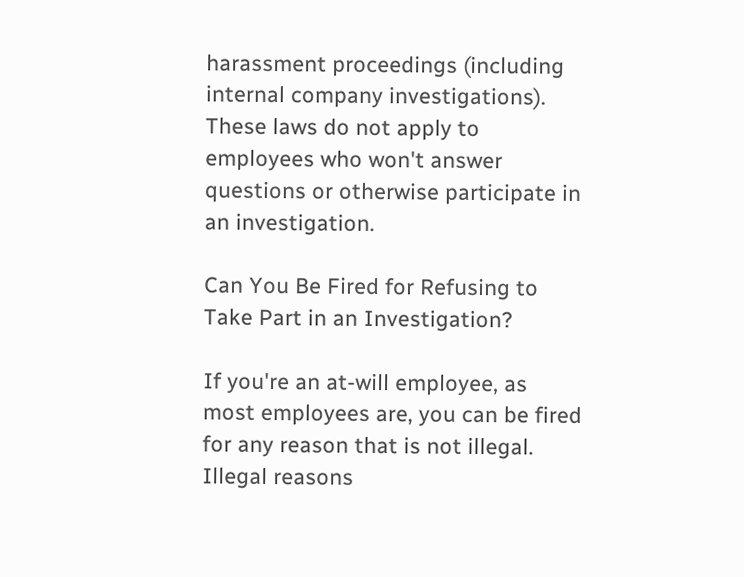harassment proceedings (including internal company investigations). These laws do not apply to employees who won't answer questions or otherwise participate in an investigation.

Can You Be Fired for Refusing to Take Part in an Investigation?

If you're an at-will employee, as most employees are, you can be fired for any reason that is not illegal. Illegal reasons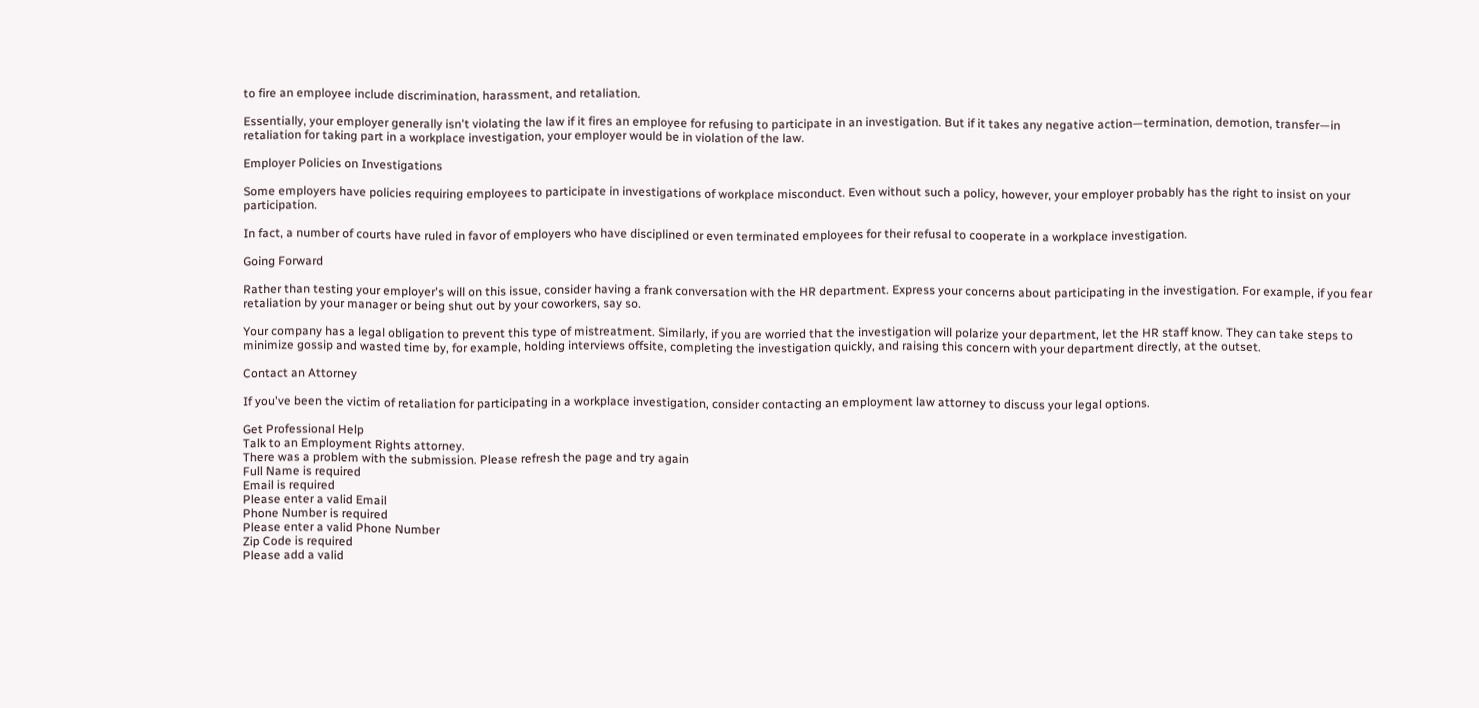to fire an employee include discrimination, harassment, and retaliation.

Essentially, your employer generally isn't violating the law if it fires an employee for refusing to participate in an investigation. But if it takes any negative action—termination, demotion, transfer—in retaliation for taking part in a workplace investigation, your employer would be in violation of the law.

Employer Policies on Investigations

Some employers have policies requiring employees to participate in investigations of workplace misconduct. Even without such a policy, however, your employer probably has the right to insist on your participation.

In fact, a number of courts have ruled in favor of employers who have disciplined or even terminated employees for their refusal to cooperate in a workplace investigation.

Going Forward

Rather than testing your employer's will on this issue, consider having a frank conversation with the HR department. Express your concerns about participating in the investigation. For example, if you fear retaliation by your manager or being shut out by your coworkers, say so.

Your company has a legal obligation to prevent this type of mistreatment. Similarly, if you are worried that the investigation will polarize your department, let the HR staff know. They can take steps to minimize gossip and wasted time by, for example, holding interviews offsite, completing the investigation quickly, and raising this concern with your department directly, at the outset.

Contact an Attorney

If you've been the victim of retaliation for participating in a workplace investigation, consider contacting an employment law attorney to discuss your legal options.

Get Professional Help
Talk to an Employment Rights attorney.
There was a problem with the submission. Please refresh the page and try again
Full Name is required
Email is required
Please enter a valid Email
Phone Number is required
Please enter a valid Phone Number
Zip Code is required
Please add a valid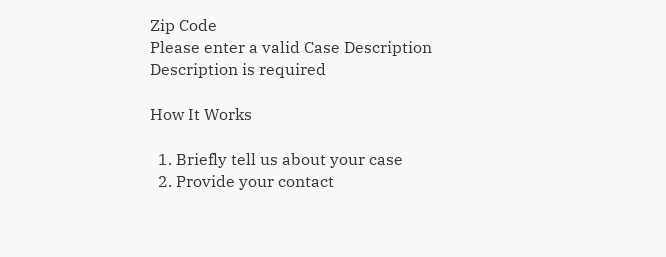Zip Code
Please enter a valid Case Description
Description is required

How It Works

  1. Briefly tell us about your case
  2. Provide your contact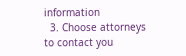information
  3. Choose attorneys to contact you